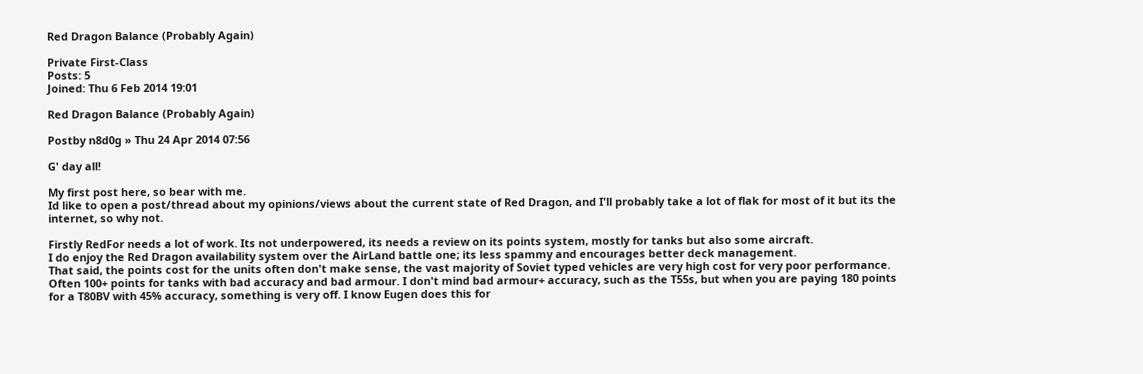Red Dragon Balance (Probably Again)

Private First-Class
Posts: 5
Joined: Thu 6 Feb 2014 19:01

Red Dragon Balance (Probably Again)

Postby n8d0g » Thu 24 Apr 2014 07:56

G' day all!

My first post here, so bear with me.
Id like to open a post/thread about my opinions/views about the current state of Red Dragon, and I'll probably take a lot of flak for most of it but its the internet, so why not.

Firstly RedFor needs a lot of work. Its not underpowered, its needs a review on its points system, mostly for tanks but also some aircraft.
I do enjoy the Red Dragon availability system over the AirLand battle one; its less spammy and encourages better deck management.
That said, the points cost for the units often don't make sense, the vast majority of Soviet typed vehicles are very high cost for very poor performance. Often 100+ points for tanks with bad accuracy and bad armour. I don't mind bad armour+ accuracy, such as the T55s, but when you are paying 180 points for a T80BV with 45% accuracy, something is very off. I know Eugen does this for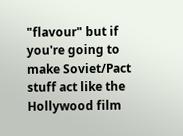"flavour" but if you're going to make Soviet/Pact stuff act like the Hollywood film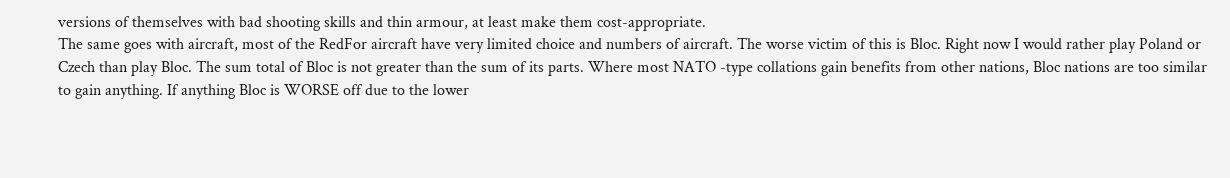versions of themselves with bad shooting skills and thin armour, at least make them cost-appropriate.
The same goes with aircraft, most of the RedFor aircraft have very limited choice and numbers of aircraft. The worse victim of this is Bloc. Right now I would rather play Poland or Czech than play Bloc. The sum total of Bloc is not greater than the sum of its parts. Where most NATO -type collations gain benefits from other nations, Bloc nations are too similar to gain anything. If anything Bloc is WORSE off due to the lower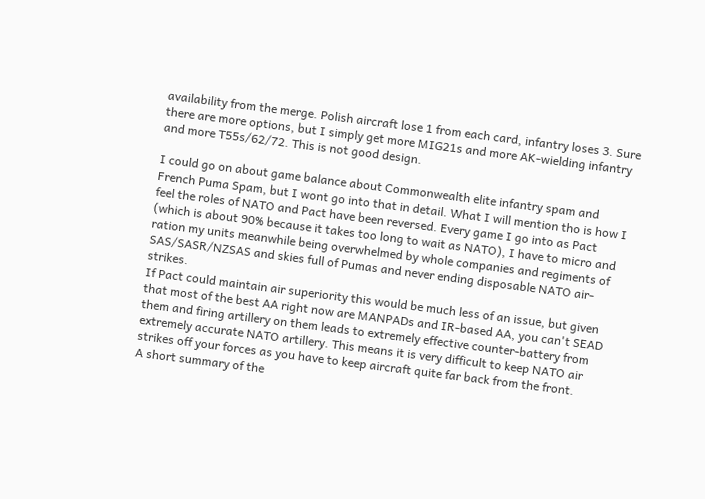availability from the merge. Polish aircraft lose 1 from each card, infantry loses 3. Sure there are more options, but I simply get more MIG21s and more AK-wielding infantry and more T55s/62/72. This is not good design.

I could go on about game balance about Commonwealth elite infantry spam and French Puma Spam, but I wont go into that in detail. What I will mention tho is how I feel the roles of NATO and Pact have been reversed. Every game I go into as Pact (which is about 90% because it takes too long to wait as NATO), I have to micro and ration my units meanwhile being overwhelmed by whole companies and regiments of SAS/SASR/NZSAS and skies full of Pumas and never ending disposable NATO air-strikes.
If Pact could maintain air superiority this would be much less of an issue, but given that most of the best AA right now are MANPADs and IR-based AA, you can't SEAD them and firing artillery on them leads to extremely effective counter-battery from extremely accurate NATO artillery. This means it is very difficult to keep NATO air strikes off your forces as you have to keep aircraft quite far back from the front.
A short summary of the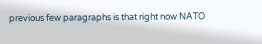previous few paragraphs is that right now NATO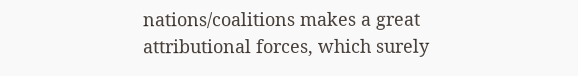nations/coalitions makes a great attributional forces, which surely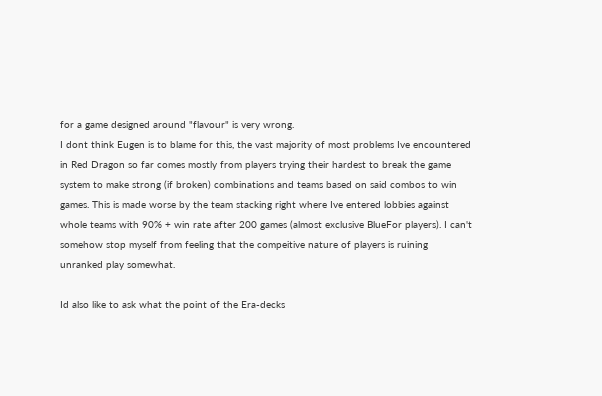for a game designed around "flavour" is very wrong.
I dont think Eugen is to blame for this, the vast majority of most problems Ive encountered in Red Dragon so far comes mostly from players trying their hardest to break the game system to make strong (if broken) combinations and teams based on said combos to win games. This is made worse by the team stacking right where Ive entered lobbies against whole teams with 90% + win rate after 200 games (almost exclusive BlueFor players). I can't somehow stop myself from feeling that the compeitive nature of players is ruining unranked play somewhat.

Id also like to ask what the point of the Era-decks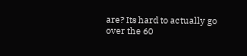are? Its hard to actually go over the 60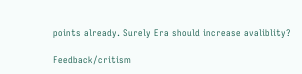points already. Surely Era should increase avaliblity?

Feedback/critism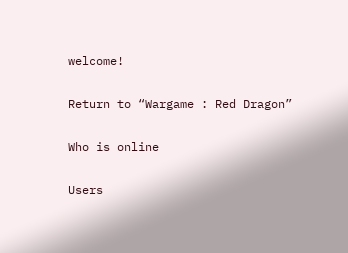welcome!

Return to “Wargame : Red Dragon”

Who is online

Users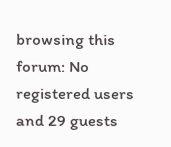browsing this forum: No registered users and 29 guests